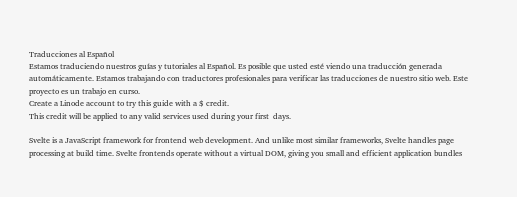Traducciones al Español
Estamos traduciendo nuestros guías y tutoriales al Español. Es posible que usted esté viendo una traducción generada automáticamente. Estamos trabajando con traductores profesionales para verificar las traducciones de nuestro sitio web. Este proyecto es un trabajo en curso.
Create a Linode account to try this guide with a $ credit.
This credit will be applied to any valid services used during your first  days.

Svelte is a JavaScript framework for frontend web development. And unlike most similar frameworks, Svelte handles page processing at build time. Svelte frontends operate without a virtual DOM, giving you small and efficient application bundles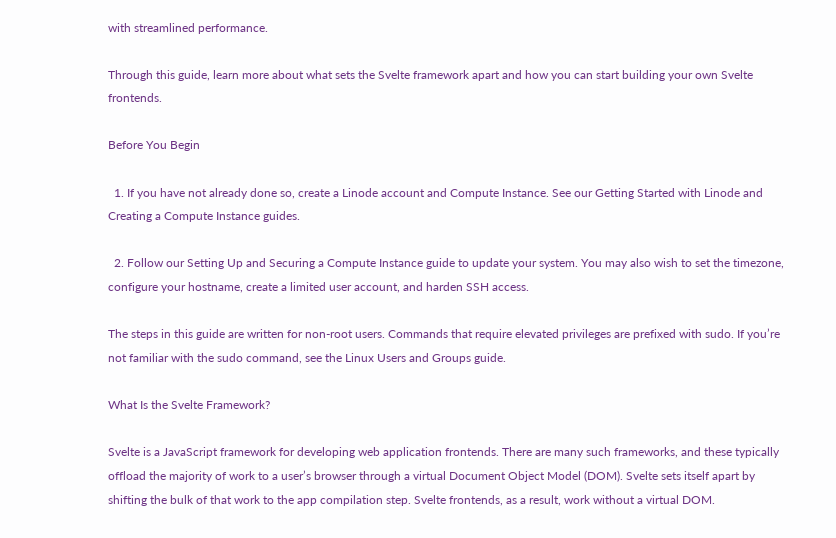with streamlined performance.

Through this guide, learn more about what sets the Svelte framework apart and how you can start building your own Svelte frontends.

Before You Begin

  1. If you have not already done so, create a Linode account and Compute Instance. See our Getting Started with Linode and Creating a Compute Instance guides.

  2. Follow our Setting Up and Securing a Compute Instance guide to update your system. You may also wish to set the timezone, configure your hostname, create a limited user account, and harden SSH access.

The steps in this guide are written for non-root users. Commands that require elevated privileges are prefixed with sudo. If you’re not familiar with the sudo command, see the Linux Users and Groups guide.

What Is the Svelte Framework?

Svelte is a JavaScript framework for developing web application frontends. There are many such frameworks, and these typically offload the majority of work to a user’s browser through a virtual Document Object Model (DOM). Svelte sets itself apart by shifting the bulk of that work to the app compilation step. Svelte frontends, as a result, work without a virtual DOM.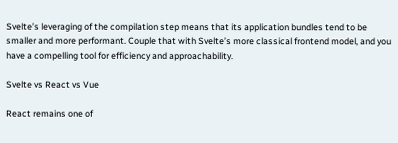Svelte’s leveraging of the compilation step means that its application bundles tend to be smaller and more performant. Couple that with Svelte’s more classical frontend model, and you have a compelling tool for efficiency and approachability.

Svelte vs React vs Vue

React remains one of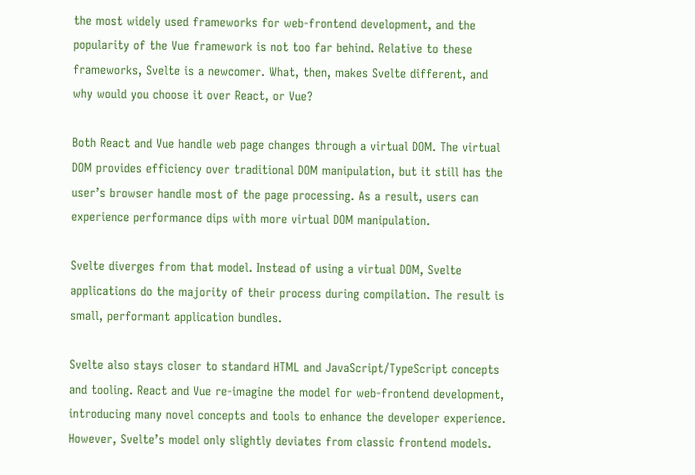the most widely used frameworks for web-frontend development, and the popularity of the Vue framework is not too far behind. Relative to these frameworks, Svelte is a newcomer. What, then, makes Svelte different, and why would you choose it over React, or Vue?

Both React and Vue handle web page changes through a virtual DOM. The virtual DOM provides efficiency over traditional DOM manipulation, but it still has the user’s browser handle most of the page processing. As a result, users can experience performance dips with more virtual DOM manipulation.

Svelte diverges from that model. Instead of using a virtual DOM, Svelte applications do the majority of their process during compilation. The result is small, performant application bundles.

Svelte also stays closer to standard HTML and JavaScript/TypeScript concepts and tooling. React and Vue re-imagine the model for web-frontend development, introducing many novel concepts and tools to enhance the developer experience. However, Svelte’s model only slightly deviates from classic frontend models.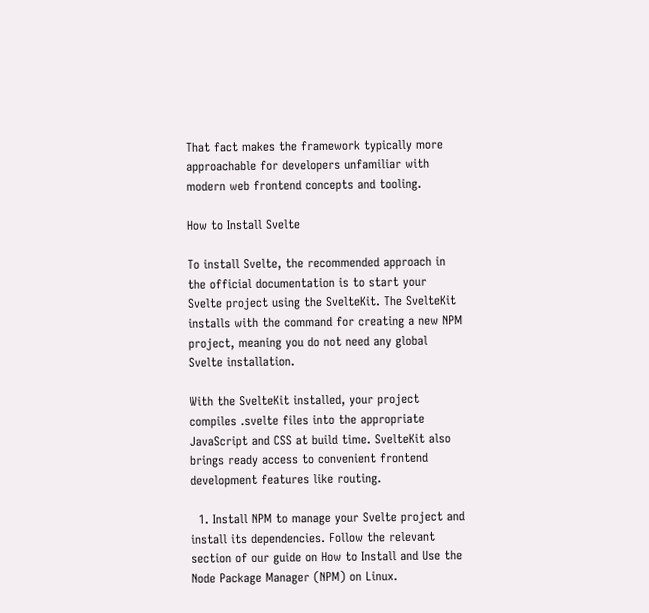That fact makes the framework typically more approachable for developers unfamiliar with modern web frontend concepts and tooling.

How to Install Svelte

To install Svelte, the recommended approach in the official documentation is to start your Svelte project using the SvelteKit. The SvelteKit installs with the command for creating a new NPM project, meaning you do not need any global Svelte installation.

With the SvelteKit installed, your project compiles .svelte files into the appropriate JavaScript and CSS at build time. SvelteKit also brings ready access to convenient frontend development features like routing.

  1. Install NPM to manage your Svelte project and install its dependencies. Follow the relevant section of our guide on How to Install and Use the Node Package Manager (NPM) on Linux.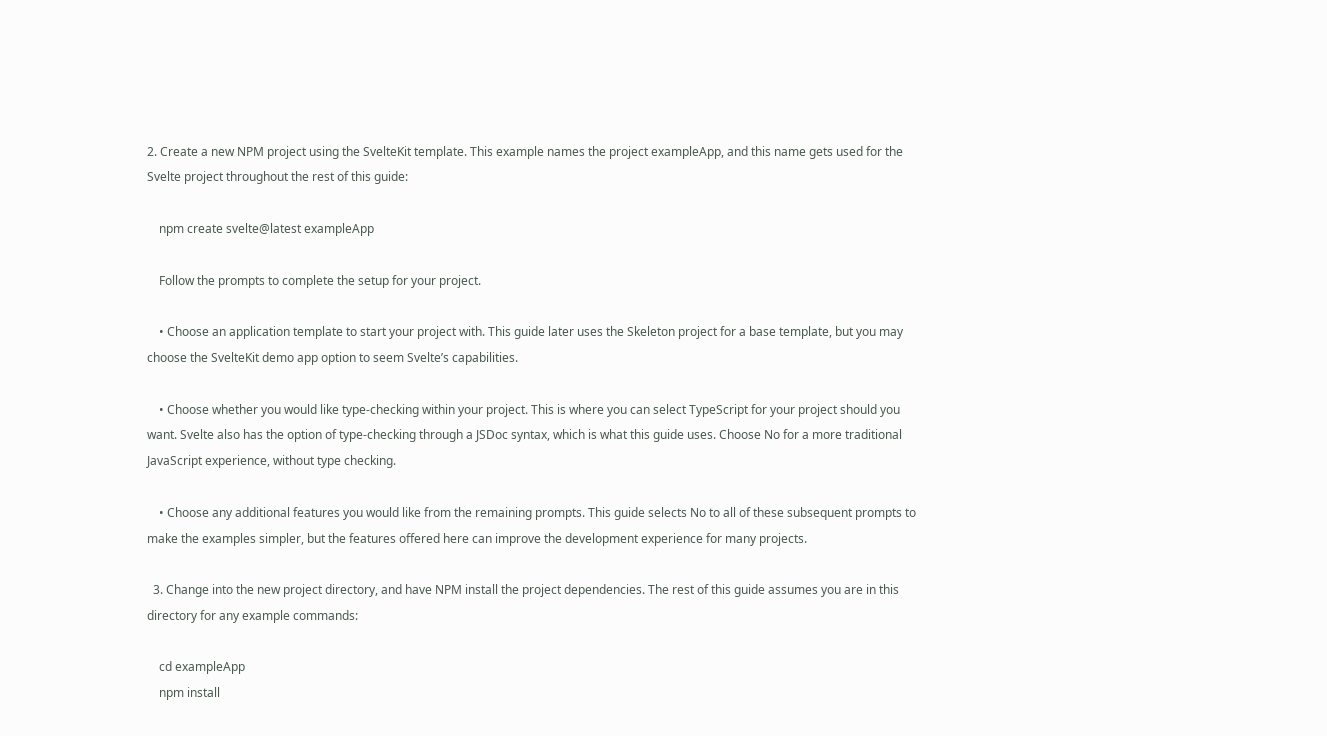2. Create a new NPM project using the SvelteKit template. This example names the project exampleApp, and this name gets used for the Svelte project throughout the rest of this guide:

    npm create svelte@latest exampleApp

    Follow the prompts to complete the setup for your project.

    • Choose an application template to start your project with. This guide later uses the Skeleton project for a base template, but you may choose the SvelteKit demo app option to seem Svelte’s capabilities.

    • Choose whether you would like type-checking within your project. This is where you can select TypeScript for your project should you want. Svelte also has the option of type-checking through a JSDoc syntax, which is what this guide uses. Choose No for a more traditional JavaScript experience, without type checking.

    • Choose any additional features you would like from the remaining prompts. This guide selects No to all of these subsequent prompts to make the examples simpler, but the features offered here can improve the development experience for many projects.

  3. Change into the new project directory, and have NPM install the project dependencies. The rest of this guide assumes you are in this directory for any example commands:

    cd exampleApp
    npm install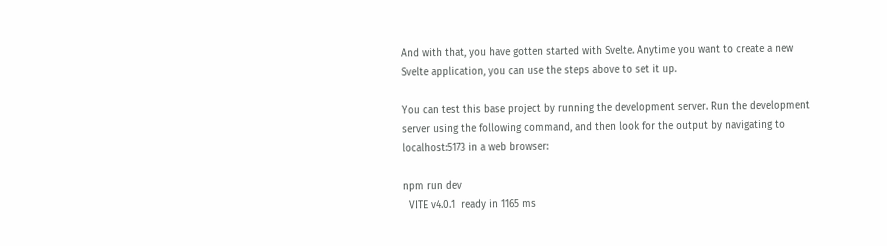And with that, you have gotten started with Svelte. Anytime you want to create a new Svelte application, you can use the steps above to set it up.

You can test this base project by running the development server. Run the development server using the following command, and then look for the output by navigating to localhost:5173 in a web browser:

npm run dev
  VITE v4.0.1  ready in 1165 ms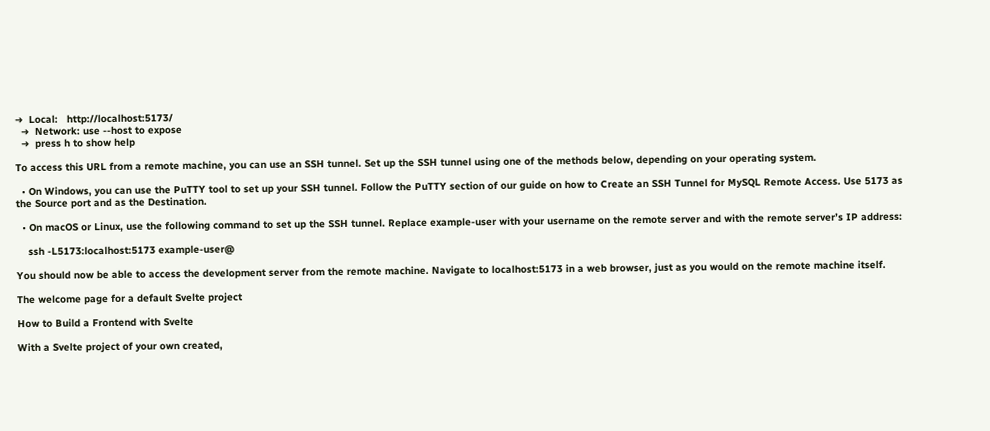➜  Local:   http://localhost:5173/
  ➜  Network: use --host to expose
  ➜  press h to show help

To access this URL from a remote machine, you can use an SSH tunnel. Set up the SSH tunnel using one of the methods below, depending on your operating system.

  • On Windows, you can use the PuTTY tool to set up your SSH tunnel. Follow the PuTTY section of our guide on how to Create an SSH Tunnel for MySQL Remote Access. Use 5173 as the Source port and as the Destination.

  • On macOS or Linux, use the following command to set up the SSH tunnel. Replace example-user with your username on the remote server and with the remote server’s IP address:

    ssh -L5173:localhost:5173 example-user@

You should now be able to access the development server from the remote machine. Navigate to localhost:5173 in a web browser, just as you would on the remote machine itself.

The welcome page for a default Svelte project

How to Build a Frontend with Svelte

With a Svelte project of your own created,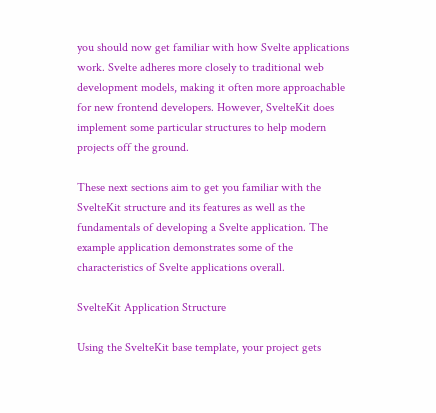you should now get familiar with how Svelte applications work. Svelte adheres more closely to traditional web development models, making it often more approachable for new frontend developers. However, SvelteKit does implement some particular structures to help modern projects off the ground.

These next sections aim to get you familiar with the SvelteKit structure and its features as well as the fundamentals of developing a Svelte application. The example application demonstrates some of the characteristics of Svelte applications overall.

SvelteKit Application Structure

Using the SvelteKit base template, your project gets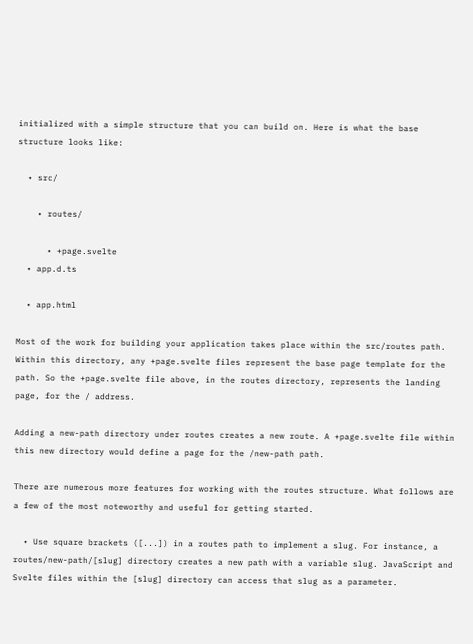initialized with a simple structure that you can build on. Here is what the base structure looks like:

  • src/

    • routes/

      • +page.svelte
  • app.d.ts

  • app.html

Most of the work for building your application takes place within the src/routes path. Within this directory, any +page.svelte files represent the base page template for the path. So the +page.svelte file above, in the routes directory, represents the landing page, for the / address.

Adding a new-path directory under routes creates a new route. A +page.svelte file within this new directory would define a page for the /new-path path.

There are numerous more features for working with the routes structure. What follows are a few of the most noteworthy and useful for getting started.

  • Use square brackets ([...]) in a routes path to implement a slug. For instance, a routes/new-path/[slug] directory creates a new path with a variable slug. JavaScript and Svelte files within the [slug] directory can access that slug as a parameter.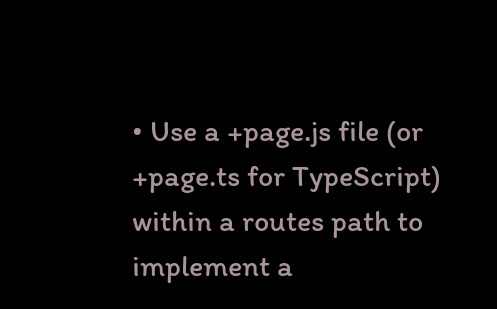• Use a +page.js file (or +page.ts for TypeScript) within a routes path to implement a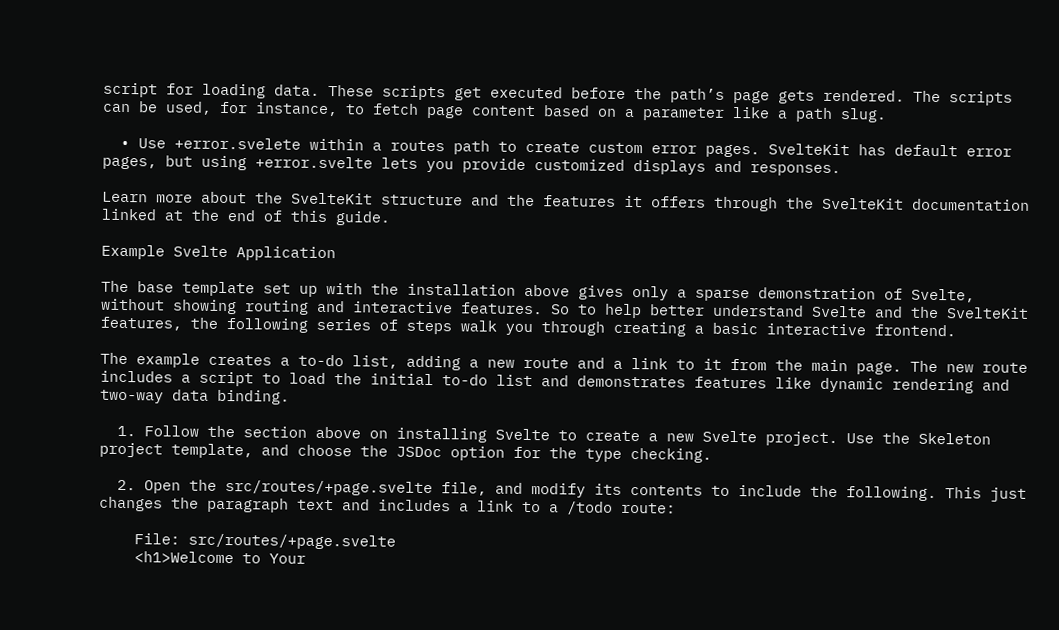script for loading data. These scripts get executed before the path’s page gets rendered. The scripts can be used, for instance, to fetch page content based on a parameter like a path slug.

  • Use +error.svelete within a routes path to create custom error pages. SvelteKit has default error pages, but using +error.svelte lets you provide customized displays and responses.

Learn more about the SvelteKit structure and the features it offers through the SvelteKit documentation linked at the end of this guide.

Example Svelte Application

The base template set up with the installation above gives only a sparse demonstration of Svelte, without showing routing and interactive features. So to help better understand Svelte and the SvelteKit features, the following series of steps walk you through creating a basic interactive frontend.

The example creates a to-do list, adding a new route and a link to it from the main page. The new route includes a script to load the initial to-do list and demonstrates features like dynamic rendering and two-way data binding.

  1. Follow the section above on installing Svelte to create a new Svelte project. Use the Skeleton project template, and choose the JSDoc option for the type checking.

  2. Open the src/routes/+page.svelte file, and modify its contents to include the following. This just changes the paragraph text and includes a link to a /todo route:

    File: src/routes/+page.svelte
    <h1>Welcome to Your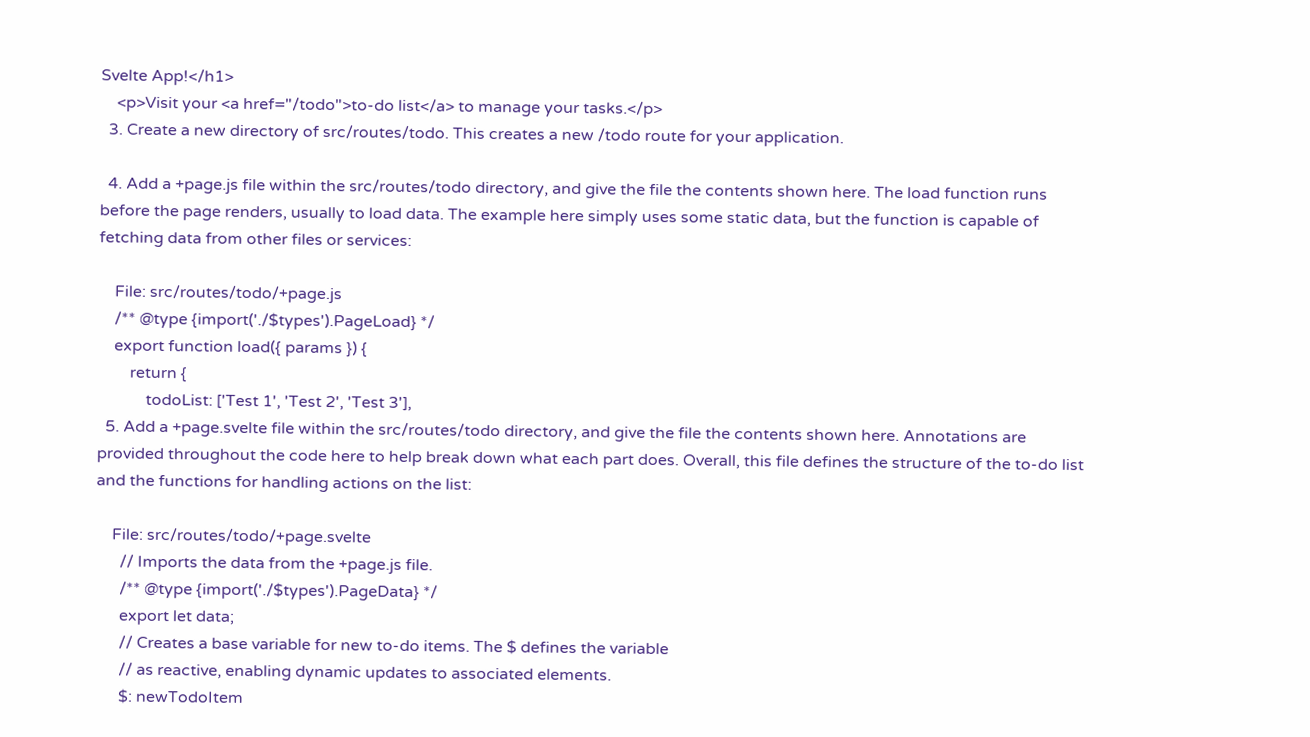Svelte App!</h1>
    <p>Visit your <a href="/todo">to-do list</a> to manage your tasks.</p>
  3. Create a new directory of src/routes/todo. This creates a new /todo route for your application.

  4. Add a +page.js file within the src/routes/todo directory, and give the file the contents shown here. The load function runs before the page renders, usually to load data. The example here simply uses some static data, but the function is capable of fetching data from other files or services:

    File: src/routes/todo/+page.js
    /** @type {import('./$types').PageLoad} */
    export function load({ params }) {
        return {
            todoList: ['Test 1', 'Test 2', 'Test 3'],
  5. Add a +page.svelte file within the src/routes/todo directory, and give the file the contents shown here. Annotations are provided throughout the code here to help break down what each part does. Overall, this file defines the structure of the to-do list and the functions for handling actions on the list:

    File: src/routes/todo/+page.svelte
      // Imports the data from the +page.js file.
      /** @type {import('./$types').PageData} */
      export let data;
      // Creates a base variable for new to-do items. The $ defines the variable
      // as reactive, enabling dynamic updates to associated elements.
      $: newTodoItem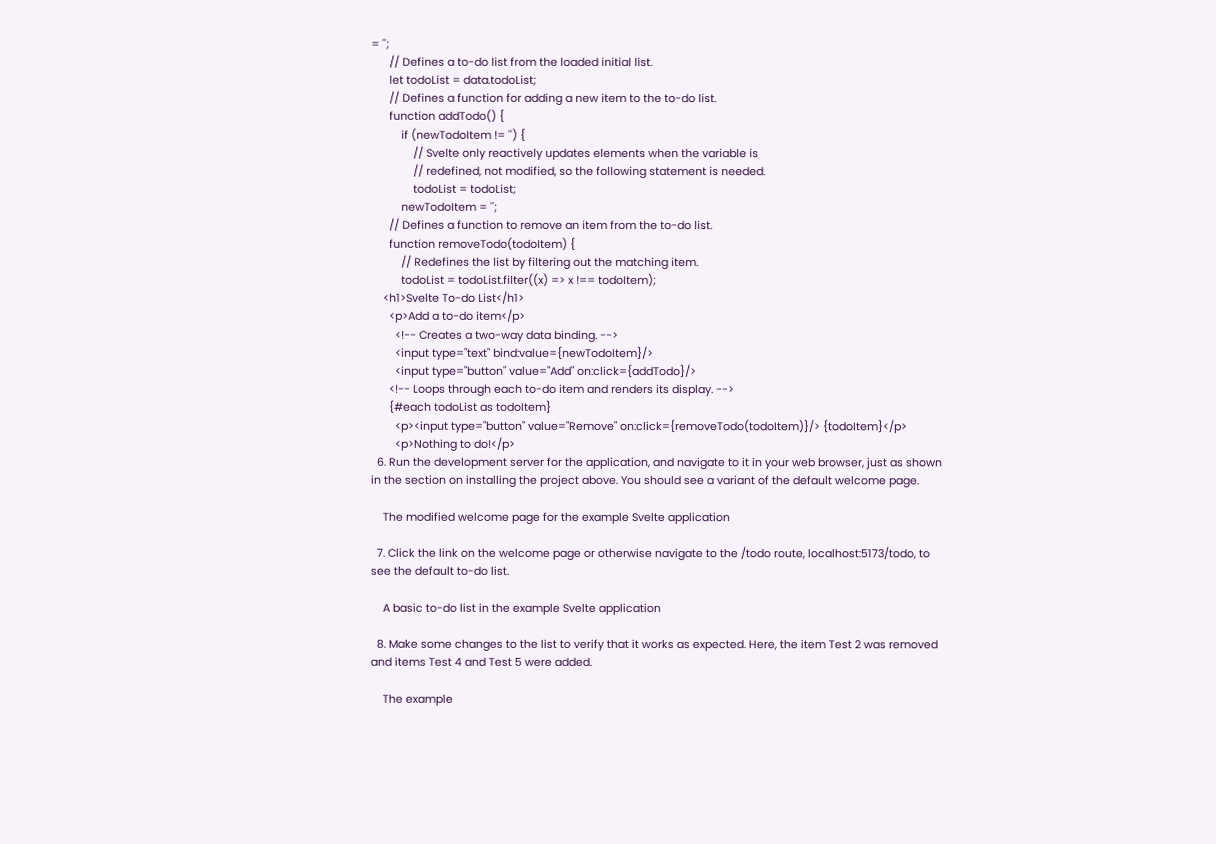= '';
      // Defines a to-do list from the loaded initial list.
      let todoList = data.todoList;
      // Defines a function for adding a new item to the to-do list.
      function addTodo() {
          if (newTodoItem != '') {
              // Svelte only reactively updates elements when the variable is
              // redefined, not modified, so the following statement is needed.
              todoList = todoList;
          newTodoItem = '';
      // Defines a function to remove an item from the to-do list.
      function removeTodo(todoItem) {
          // Redefines the list by filtering out the matching item.
          todoList = todoList.filter((x) => x !== todoItem);
    <h1>Svelte To-do List</h1>
      <p>Add a to-do item</p>
        <!-- Creates a two-way data binding. -->
        <input type="text" bind:value={newTodoItem}/>
        <input type="button" value="Add" on:click={addTodo}/>
      <!-- Loops through each to-do item and renders its display. -->
      {#each todoList as todoItem}
        <p><input type="button" value="Remove" on:click={removeTodo(todoItem)}/> {todoItem}</p>
        <p>Nothing to do!</p>
  6. Run the development server for the application, and navigate to it in your web browser, just as shown in the section on installing the project above. You should see a variant of the default welcome page.

    The modified welcome page for the example Svelte application

  7. Click the link on the welcome page or otherwise navigate to the /todo route, localhost:5173/todo, to see the default to-do list.

    A basic to-do list in the example Svelte application

  8. Make some changes to the list to verify that it works as expected. Here, the item Test 2 was removed and items Test 4 and Test 5 were added.

    The example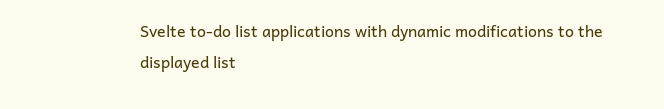Svelte to-do list applications with dynamic modifications to the displayed list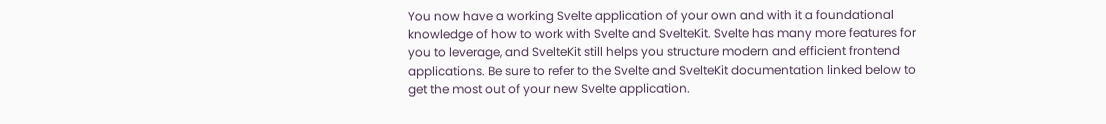You now have a working Svelte application of your own and with it a foundational knowledge of how to work with Svelte and SvelteKit. Svelte has many more features for you to leverage, and SvelteKit still helps you structure modern and efficient frontend applications. Be sure to refer to the Svelte and SvelteKit documentation linked below to get the most out of your new Svelte application.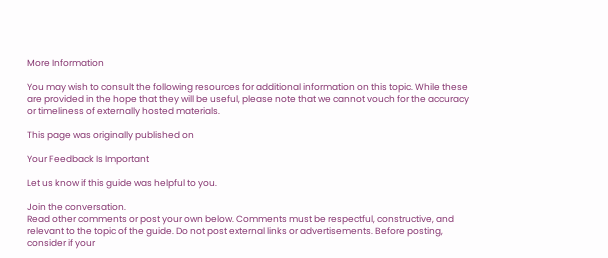More Information

You may wish to consult the following resources for additional information on this topic. While these are provided in the hope that they will be useful, please note that we cannot vouch for the accuracy or timeliness of externally hosted materials.

This page was originally published on

Your Feedback Is Important

Let us know if this guide was helpful to you.

Join the conversation.
Read other comments or post your own below. Comments must be respectful, constructive, and relevant to the topic of the guide. Do not post external links or advertisements. Before posting, consider if your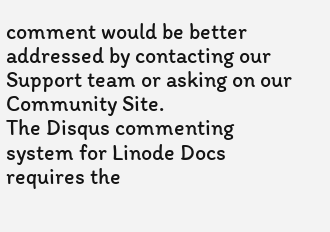comment would be better addressed by contacting our Support team or asking on our Community Site.
The Disqus commenting system for Linode Docs requires the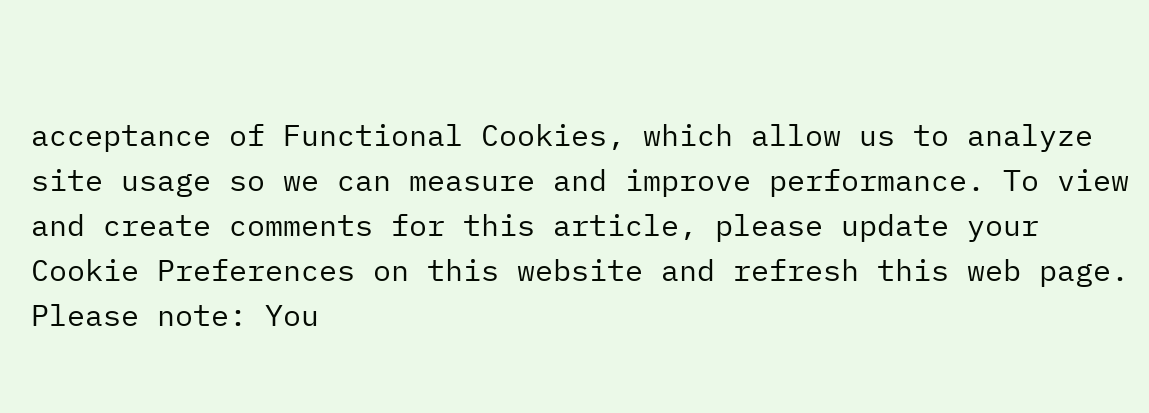acceptance of Functional Cookies, which allow us to analyze site usage so we can measure and improve performance. To view and create comments for this article, please update your Cookie Preferences on this website and refresh this web page. Please note: You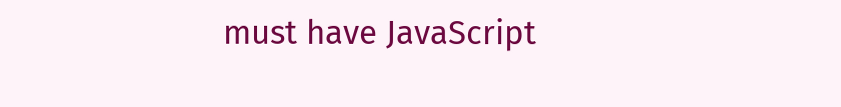must have JavaScript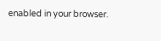enabled in your browser.